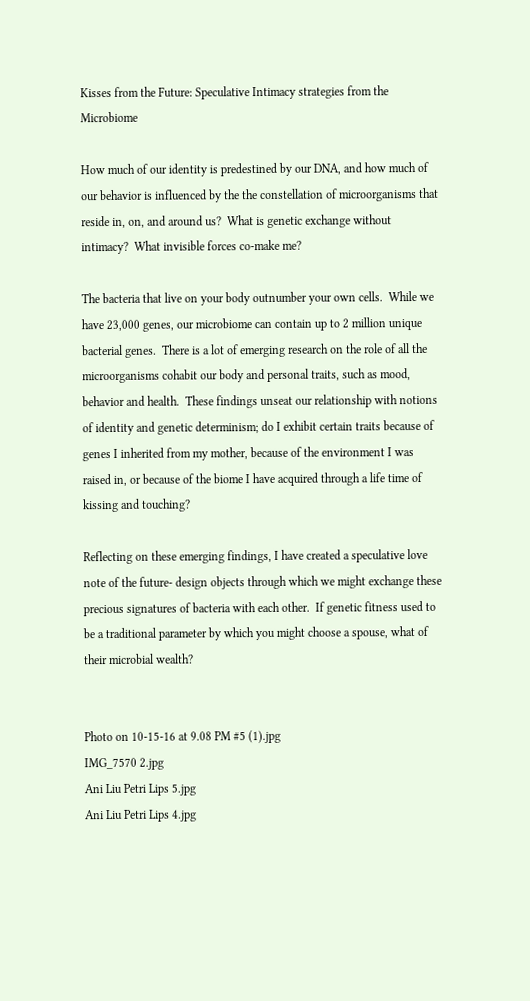Kisses from the Future: Speculative Intimacy strategies from the Microbiome

How much of our identity is predestined by our DNA, and how much of our behavior is influenced by the the constellation of microorganisms that reside in, on, and around us?  What is genetic exchange without intimacy?  What invisible forces co-make me?

The bacteria that live on your body outnumber your own cells.  While we have 23,000 genes, our microbiome can contain up to 2 million unique bacterial genes.  There is a lot of emerging research on the role of all the microorganisms cohabit our body and personal traits, such as mood, behavior and health.  These findings unseat our relationship with notions of identity and genetic determinism; do I exhibit certain traits because of genes I inherited from my mother, because of the environment I was raised in, or because of the biome I have acquired through a life time of kissing and touching?

Reflecting on these emerging findings, I have created a speculative love note of the future- design objects through which we might exchange these precious signatures of bacteria with each other.  If genetic fitness used to be a traditional parameter by which you might choose a spouse, what of their microbial wealth?


Photo on 10-15-16 at 9.08 PM #5 (1).jpg
IMG_7570 2.jpg
Ani Liu Petri Lips 5.jpg
Ani Liu Petri Lips 4.jpg